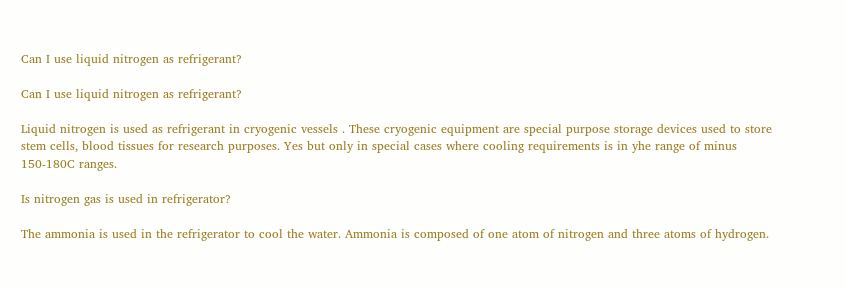Can I use liquid nitrogen as refrigerant?

Can I use liquid nitrogen as refrigerant?

Liquid nitrogen is used as refrigerant in cryogenic vessels . These cryogenic equipment are special purpose storage devices used to store stem cells, blood tissues for research purposes. Yes but only in special cases where cooling requirements is in yhe range of minus 150-180C ranges.

Is nitrogen gas is used in refrigerator?

The ammonia is used in the refrigerator to cool the water. Ammonia is composed of one atom of nitrogen and three atoms of hydrogen.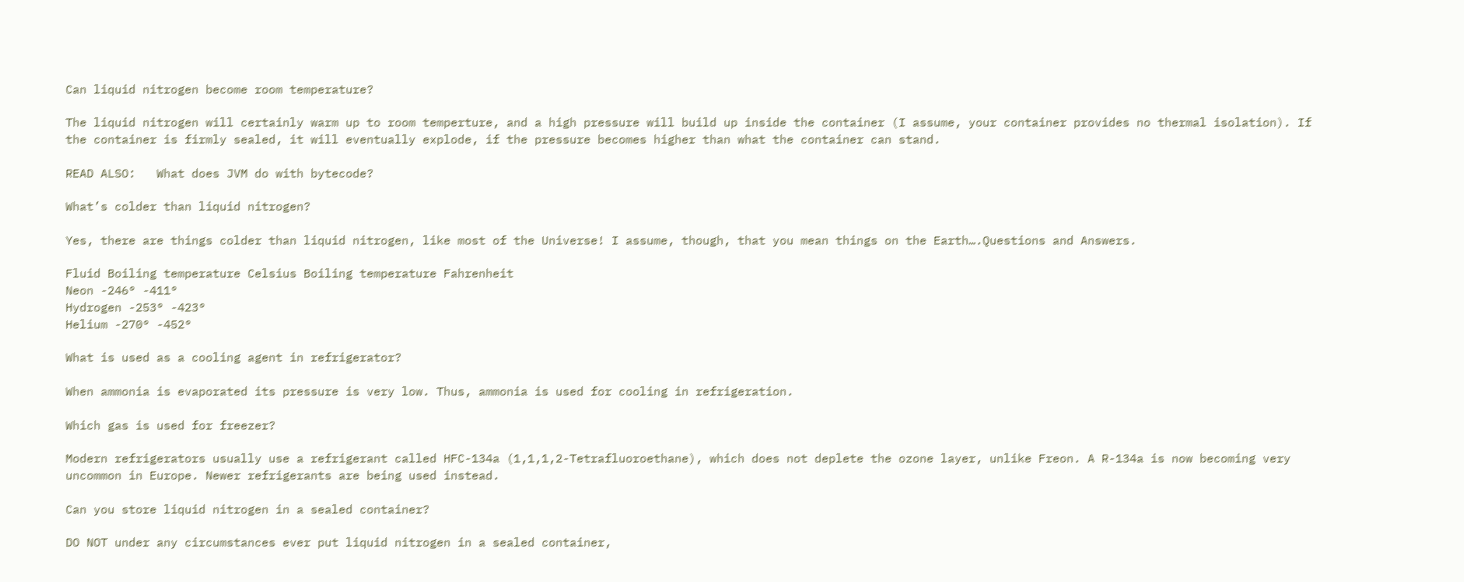Can liquid nitrogen become room temperature?

The liquid nitrogen will certainly warm up to room temperture, and a high pressure will build up inside the container (I assume, your container provides no thermal isolation). If the container is firmly sealed, it will eventually explode, if the pressure becomes higher than what the container can stand.

READ ALSO:   What does JVM do with bytecode?

What’s colder than liquid nitrogen?

Yes, there are things colder than liquid nitrogen, like most of the Universe! I assume, though, that you mean things on the Earth….Questions and Answers.

Fluid Boiling temperature Celsius Boiling temperature Fahrenheit
Neon -246° -411°
Hydrogen -253° -423°
Helium -270° -452°

What is used as a cooling agent in refrigerator?

When ammonia is evaporated its pressure is very low. Thus, ammonia is used for cooling in refrigeration.

Which gas is used for freezer?

Modern refrigerators usually use a refrigerant called HFC-134a (1,1,1,2-Tetrafluoroethane), which does not deplete the ozone layer, unlike Freon. A R-134a is now becoming very uncommon in Europe. Newer refrigerants are being used instead.

Can you store liquid nitrogen in a sealed container?

DO NOT under any circumstances ever put liquid nitrogen in a sealed container,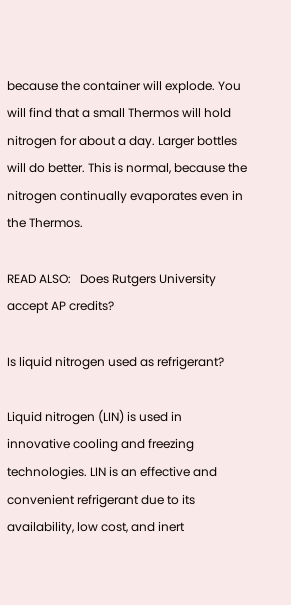because the container will explode. You will find that a small Thermos will hold nitrogen for about a day. Larger bottles will do better. This is normal, because the nitrogen continually evaporates even in the Thermos.

READ ALSO:   Does Rutgers University accept AP credits?

Is liquid nitrogen used as refrigerant?

Liquid nitrogen (LIN) is used in innovative cooling and freezing technologies. LIN is an effective and convenient refrigerant due to its availability, low cost, and inert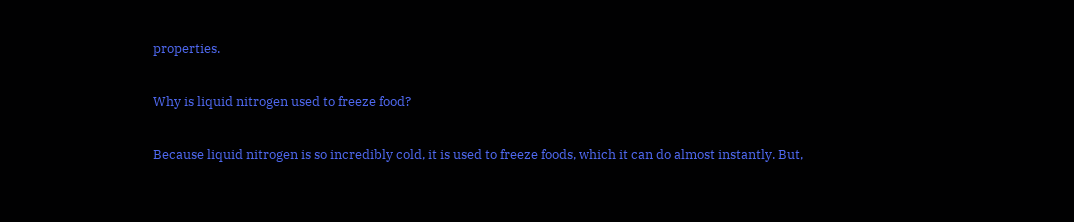properties.

Why is liquid nitrogen used to freeze food?

Because liquid nitrogen is so incredibly cold, it is used to freeze foods, which it can do almost instantly. But,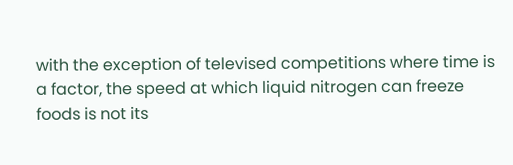with the exception of televised competitions where time is a factor, the speed at which liquid nitrogen can freeze foods is not its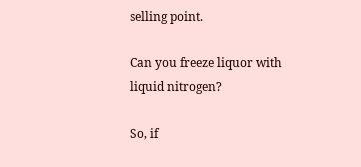selling point.

Can you freeze liquor with liquid nitrogen?

So, if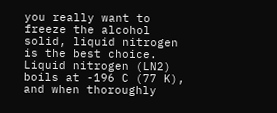you really want to freeze the alcohol solid, liquid nitrogen is the best choice. Liquid nitrogen (LN2) boils at -196 C (77 K), and when thoroughly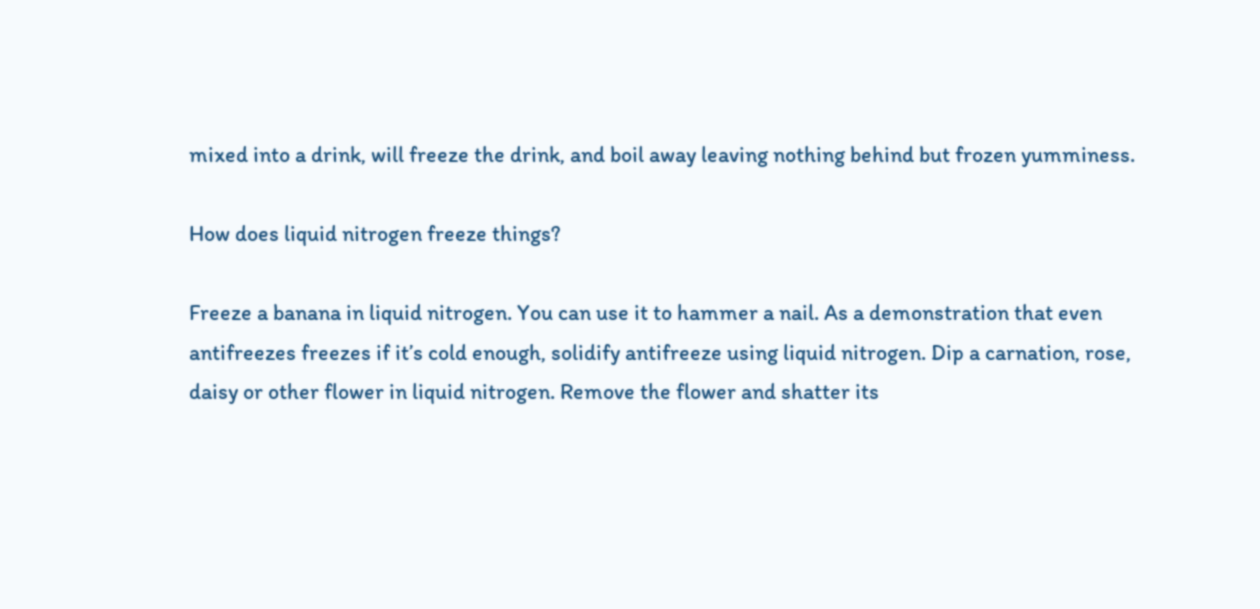mixed into a drink, will freeze the drink, and boil away leaving nothing behind but frozen yumminess.

How does liquid nitrogen freeze things?

Freeze a banana in liquid nitrogen. You can use it to hammer a nail. As a demonstration that even antifreezes freezes if it’s cold enough, solidify antifreeze using liquid nitrogen. Dip a carnation, rose, daisy or other flower in liquid nitrogen. Remove the flower and shatter its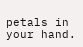petals in your hand.